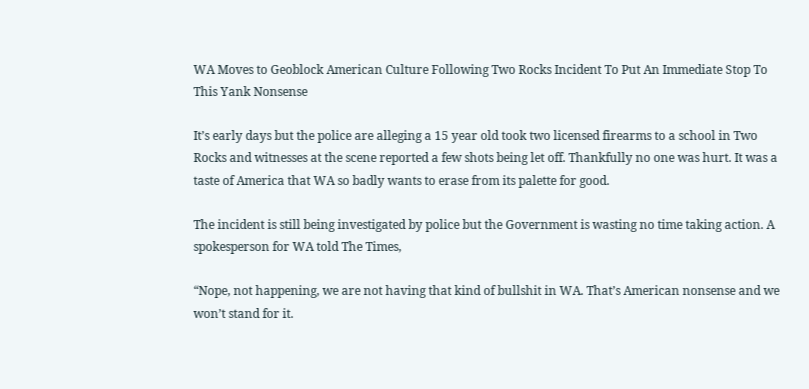WA Moves to Geoblock American Culture Following Two Rocks Incident To Put An Immediate Stop To This Yank Nonsense

It’s early days but the police are alleging a 15 year old took two licensed firearms to a school in Two Rocks and witnesses at the scene reported a few shots being let off. Thankfully no one was hurt. It was a taste of America that WA so badly wants to erase from its palette for good.

The incident is still being investigated by police but the Government is wasting no time taking action. A spokesperson for WA told The Times,

“Nope, not happening, we are not having that kind of bullshit in WA. That’s American nonsense and we won’t stand for it.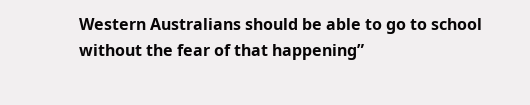Western Australians should be able to go to school without the fear of that happening”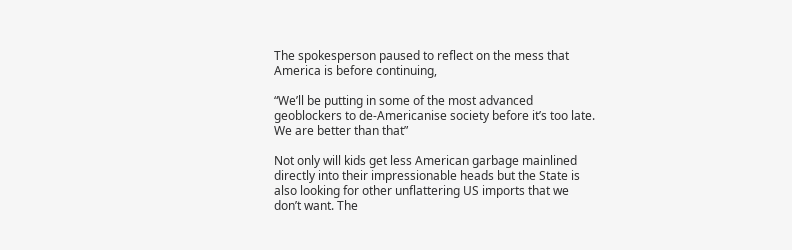The spokesperson paused to reflect on the mess that America is before continuing,

“We’ll be putting in some of the most advanced geoblockers to de-Americanise society before it’s too late. We are better than that”

Not only will kids get less American garbage mainlined directly into their impressionable heads but the State is also looking for other unflattering US imports that we don’t want. The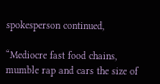spokesperson continued,

“Mediocre fast food chains, mumble rap and cars the size of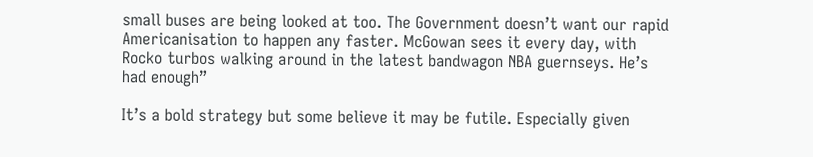small buses are being looked at too. The Government doesn’t want our rapid Americanisation to happen any faster. McGowan sees it every day, with Rocko turbos walking around in the latest bandwagon NBA guernseys. He’s had enough”

It’s a bold strategy but some believe it may be futile. Especially given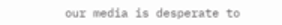our media is desperate to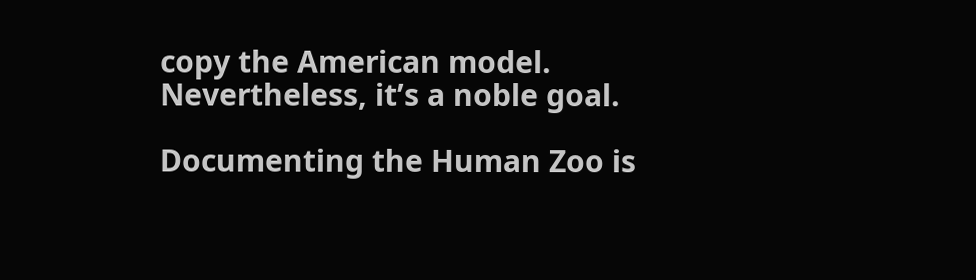copy the American model. Nevertheless, it’s a noble goal.

Documenting the Human Zoo is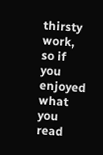thirsty work, so if you enjoyed what you read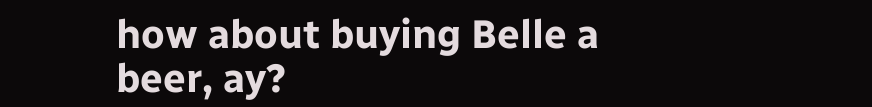how about buying Belle a beer, ay?